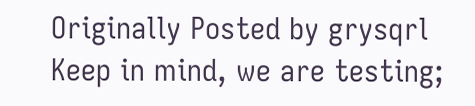Originally Posted by grysqrl
Keep in mind, we are testing;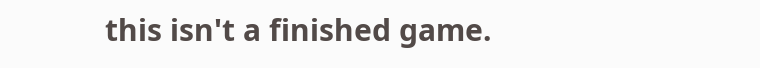this isn't a finished game.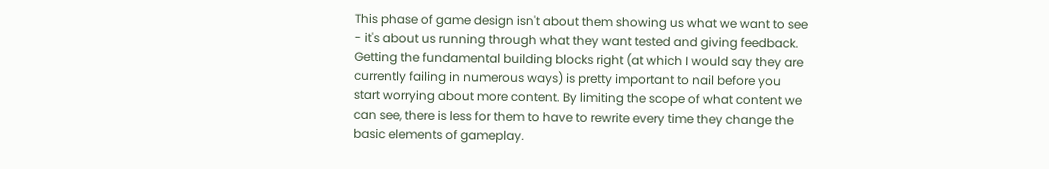This phase of game design isn't about them showing us what we want to see - it's about us running through what they want tested and giving feedback. Getting the fundamental building blocks right (at which I would say they are currently failing in numerous ways) is pretty important to nail before you start worrying about more content. By limiting the scope of what content we can see, there is less for them to have to rewrite every time they change the basic elements of gameplay.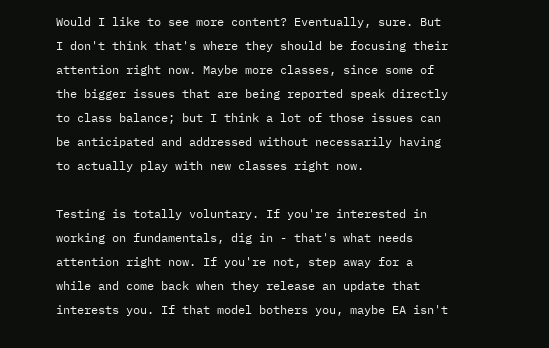Would I like to see more content? Eventually, sure. But I don't think that's where they should be focusing their attention right now. Maybe more classes, since some of the bigger issues that are being reported speak directly to class balance; but I think a lot of those issues can be anticipated and addressed without necessarily having to actually play with new classes right now.

Testing is totally voluntary. If you're interested in working on fundamentals, dig in - that's what needs attention right now. If you're not, step away for a while and come back when they release an update that interests you. If that model bothers you, maybe EA isn't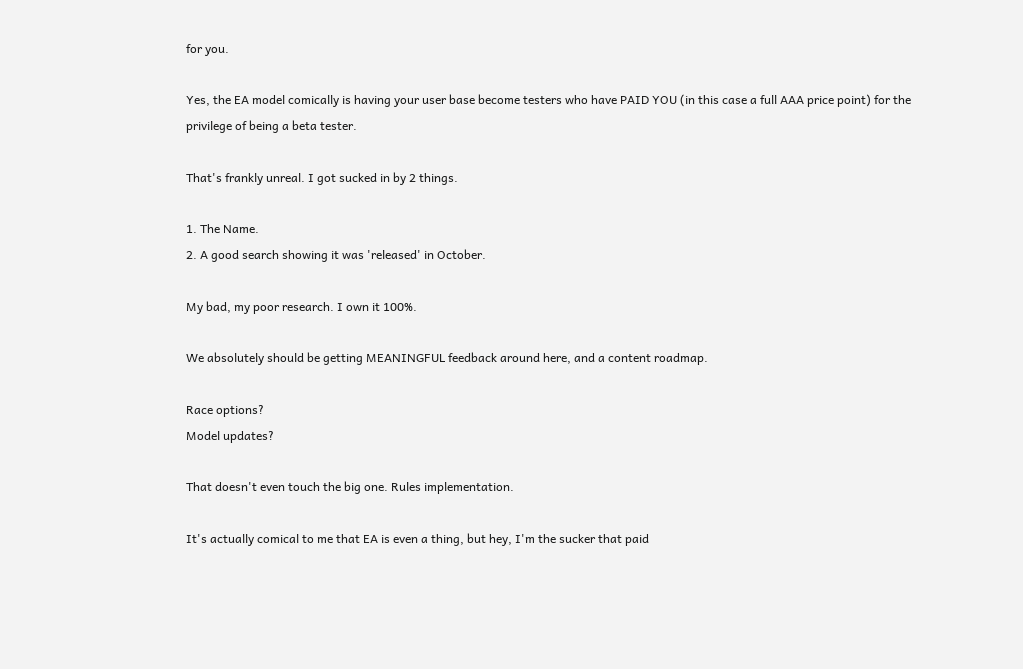for you.

Yes, the EA model comically is having your user base become testers who have PAID YOU (in this case a full AAA price point) for the privilege of being a beta tester.

That's frankly unreal. I got sucked in by 2 things.

1. The Name.
2. A good search showing it was 'released' in October.

My bad, my poor research. I own it 100%.

We absolutely should be getting MEANINGFUL feedback around here, and a content roadmap.

Race options?
Model updates?

That doesn't even touch the big one. Rules implementation.

It's actually comical to me that EA is even a thing, but hey, I'm the sucker that paid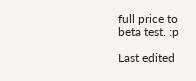full price to beta test. :p

Last edited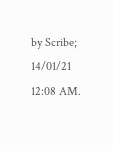by Scribe; 14/01/21 12:08 AM.